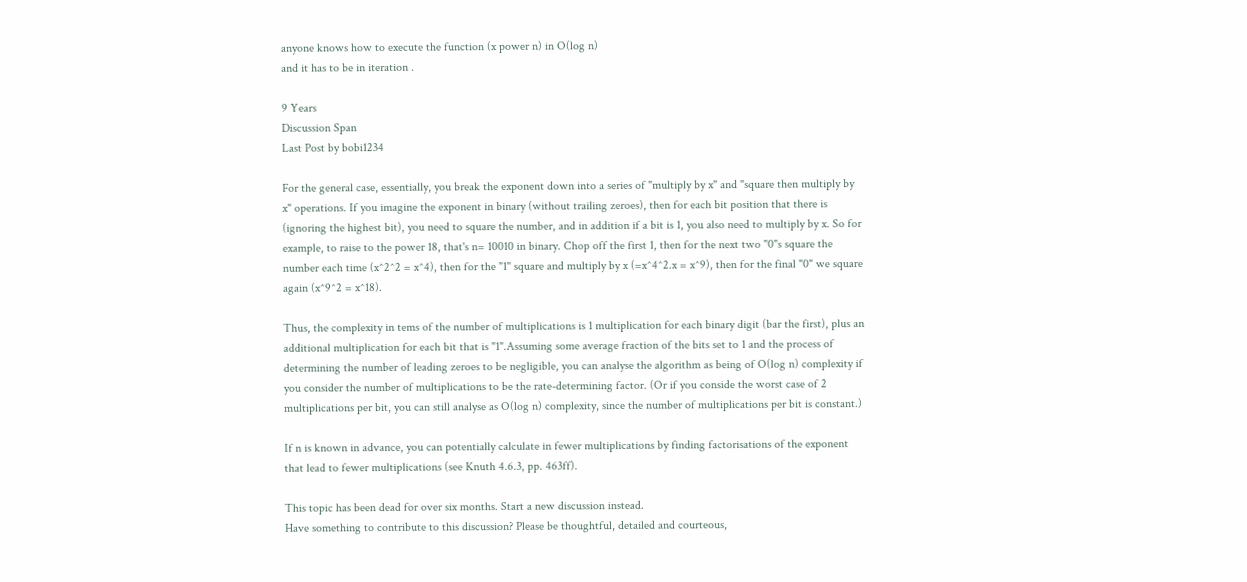anyone knows how to execute the function (x power n) in O(log n)
and it has to be in iteration .

9 Years
Discussion Span
Last Post by bobi1234

For the general case, essentially, you break the exponent down into a series of "multiply by x" and "square then multiply by x" operations. If you imagine the exponent in binary (without trailing zeroes), then for each bit position that there is (ignoring the highest bit), you need to square the number, and in addition if a bit is 1, you also need to multiply by x. So for example, to raise to the power 18, that's n= 10010 in binary. Chop off the first 1, then for the next two "0"s square the number each time (x^2^2 = x^4), then for the "1" square and multiply by x (=x^4^2.x = x^9), then for the final "0" we square again (x^9^2 = x^18).

Thus, the complexity in tems of the number of multiplications is 1 multiplication for each binary digit (bar the first), plus an additional multiplication for each bit that is "1".Assuming some average fraction of the bits set to 1 and the process of determining the number of leading zeroes to be negligible, you can analyse the algorithm as being of O(log n) complexity if you consider the number of multiplications to be the rate-determining factor. (Or if you conside the worst case of 2 multiplications per bit, you can still analyse as O(log n) complexity, since the number of multiplications per bit is constant.)

If n is known in advance, you can potentially calculate in fewer multiplications by finding factorisations of the exponent that lead to fewer multiplications (see Knuth 4.6.3, pp. 463ff).

This topic has been dead for over six months. Start a new discussion instead.
Have something to contribute to this discussion? Please be thoughtful, detailed and courteous,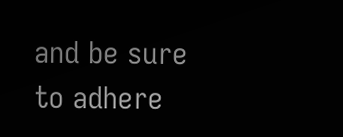and be sure to adhere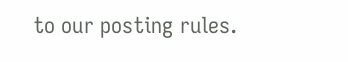to our posting rules.